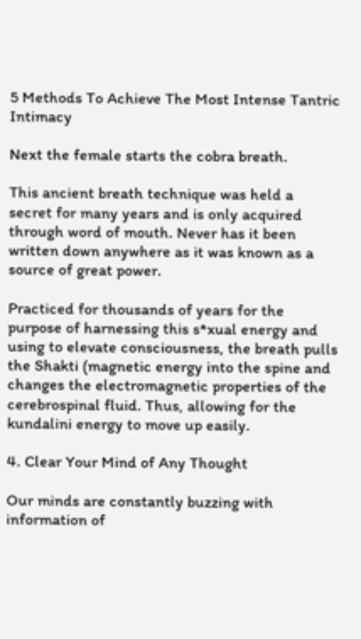5 Methods To Achieve The Most Intense Tantric Intimacy

Next the female starts the cobra breath.

This ancient breath technique was held a secret for many years and is only acquired through word of mouth. Never has it been written down anywhere as it was known as a source of great power.

Practiced for thousands of years for the purpose of harnessing this s*xual energy and using to elevate consciousness, the breath pulls the Shakti (magnetic energy into the spine and changes the electromagnetic properties of the cerebrospinal fluid. Thus, allowing for the kundalini energy to move up easily.

4. Clear Your Mind of Any Thought

Our minds are constantly buzzing with information of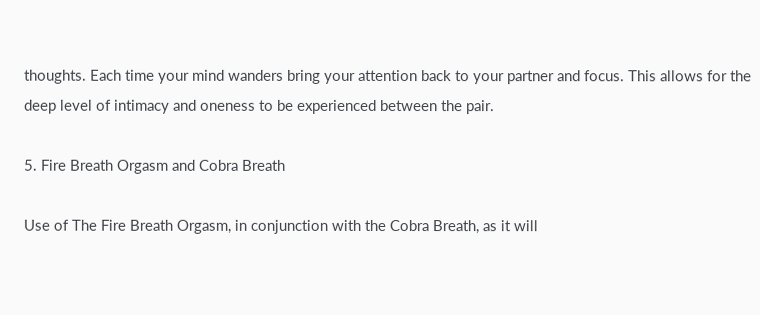thoughts. Each time your mind wanders bring your attention back to your partner and focus. This allows for the deep level of intimacy and oneness to be experienced between the pair.

5. Fire Breath Orgasm and Cobra Breath

Use of The Fire Breath Orgasm, in conjunction with the Cobra Breath, as it will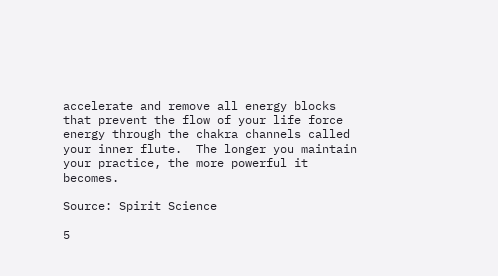accelerate and remove all energy blocks that prevent the flow of your life force energy through the chakra channels called your inner flute.  The longer you maintain your practice, the more powerful it becomes.

Source: Spirit Science

5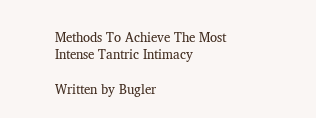Methods To Achieve The Most Intense Tantric Intimacy

Written by Bugler